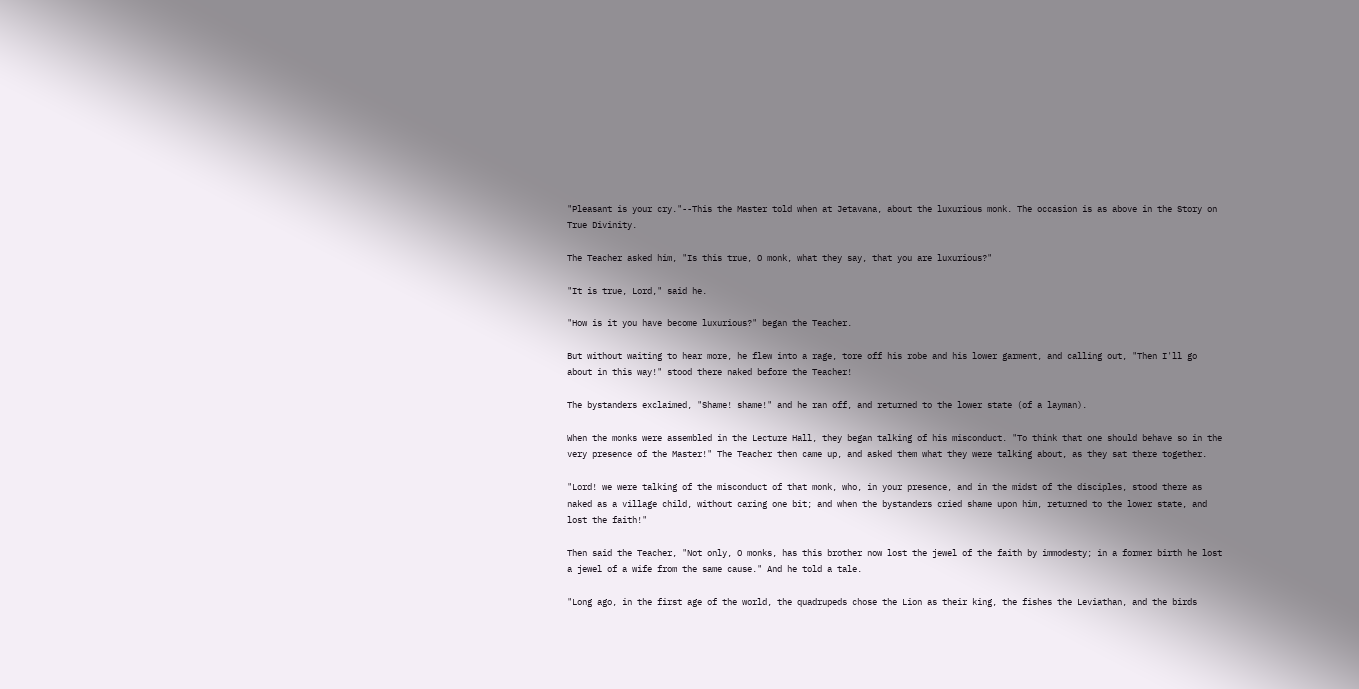"Pleasant is your cry."--This the Master told when at Jetavana, about the luxurious monk. The occasion is as above in the Story on True Divinity.

The Teacher asked him, "Is this true, O monk, what they say, that you are luxurious?"

"It is true, Lord," said he.

"How is it you have become luxurious?" began the Teacher.

But without waiting to hear more, he flew into a rage, tore off his robe and his lower garment, and calling out, "Then I'll go about in this way!" stood there naked before the Teacher!

The bystanders exclaimed, "Shame! shame!" and he ran off, and returned to the lower state (of a layman).

When the monks were assembled in the Lecture Hall, they began talking of his misconduct. "To think that one should behave so in the very presence of the Master!" The Teacher then came up, and asked them what they were talking about, as they sat there together.

"Lord! we were talking of the misconduct of that monk, who, in your presence, and in the midst of the disciples, stood there as naked as a village child, without caring one bit; and when the bystanders cried shame upon him, returned to the lower state, and lost the faith!"

Then said the Teacher, "Not only, O monks, has this brother now lost the jewel of the faith by immodesty; in a former birth he lost a jewel of a wife from the same cause." And he told a tale.

"Long ago, in the first age of the world, the quadrupeds chose the Lion as their king, the fishes the Leviathan, and the birds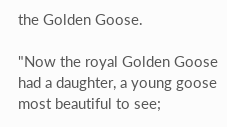the Golden Goose.

"Now the royal Golden Goose had a daughter, a young goose most beautiful to see;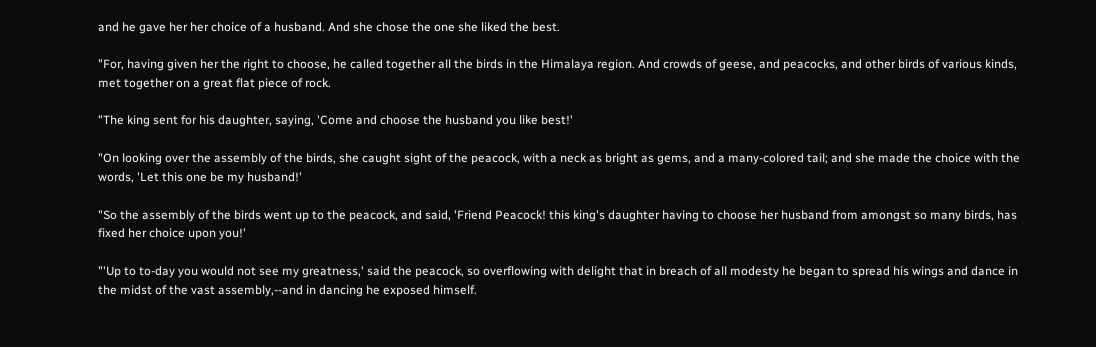and he gave her her choice of a husband. And she chose the one she liked the best.

"For, having given her the right to choose, he called together all the birds in the Himalaya region. And crowds of geese, and peacocks, and other birds of various kinds, met together on a great flat piece of rock.

"The king sent for his daughter, saying, 'Come and choose the husband you like best!'

"On looking over the assembly of the birds, she caught sight of the peacock, with a neck as bright as gems, and a many-colored tail; and she made the choice with the words, 'Let this one be my husband!'

"So the assembly of the birds went up to the peacock, and said, 'Friend Peacock! this king's daughter having to choose her husband from amongst so many birds, has fixed her choice upon you!'

"'Up to to-day you would not see my greatness,' said the peacock, so overflowing with delight that in breach of all modesty he began to spread his wings and dance in the midst of the vast assembly,--and in dancing he exposed himself.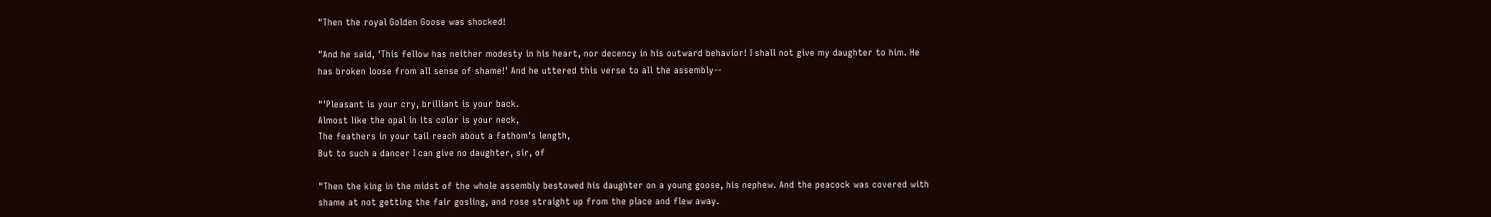"Then the royal Golden Goose was shocked!

"And he said, 'This fellow has neither modesty in his heart, nor decency in his outward behavior! I shall not give my daughter to him. He has broken loose from all sense of shame!' And he uttered this verse to all the assembly--

"'Pleasant is your cry, brilliant is your back.
Almost like the opal in its color is your neck,
The feathers in your tail reach about a fathom's length,
But to such a dancer I can give no daughter, sir, of

"Then the king in the midst of the whole assembly bestowed his daughter on a young goose, his nephew. And the peacock was covered with shame at not getting the fair gosling, and rose straight up from the place and flew away.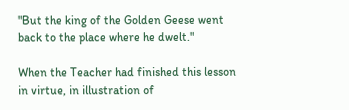"But the king of the Golden Geese went back to the place where he dwelt."

When the Teacher had finished this lesson in virtue, in illustration of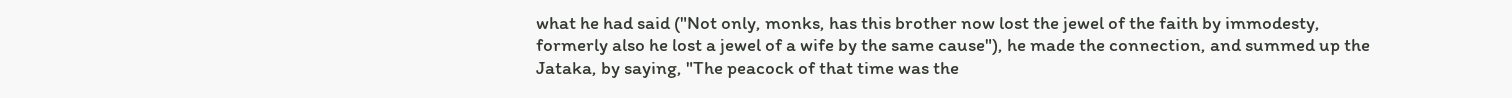what he had said ("Not only, monks, has this brother now lost the jewel of the faith by immodesty, formerly also he lost a jewel of a wife by the same cause"), he made the connection, and summed up the Jataka, by saying, "The peacock of that time was the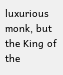luxurious monk, but the King of the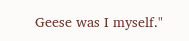Geese was I myself."